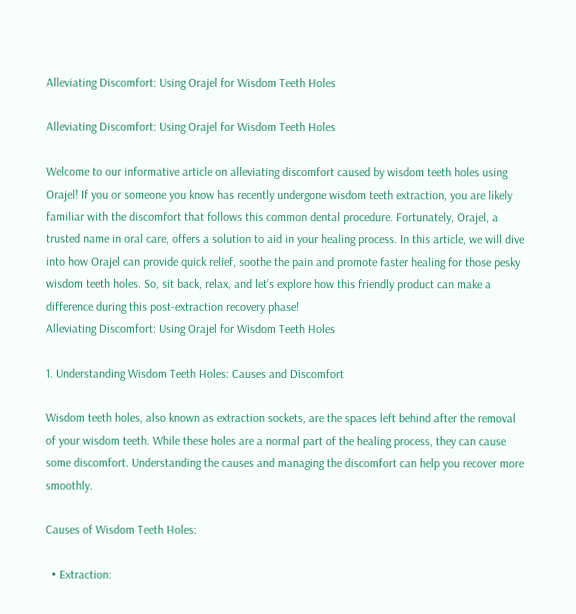Alleviating Discomfort: Using Orajel for Wisdom Teeth Holes

Alleviating Discomfort: Using Orajel for Wisdom Teeth Holes

Welcome to our informative article on alleviating discomfort caused by wisdom teeth holes using Orajel! If you or someone you know has recently undergone wisdom teeth extraction, you are likely familiar with the discomfort that follows this common dental procedure. Fortunately, Orajel, a trusted name in oral care, offers a solution to aid in your healing process. In this article, we will dive into how Orajel can provide quick relief, soothe the pain and promote faster healing for those pesky wisdom teeth holes. So, sit back, relax, and let’s explore how this friendly product can make a difference during this post-extraction recovery phase!
Alleviating Discomfort: Using Orajel for Wisdom Teeth Holes

1. Understanding Wisdom Teeth Holes: Causes and Discomfort

Wisdom teeth holes, also known as extraction sockets, are the spaces left behind after the removal of your wisdom teeth. While these holes are a normal part of the healing process, they can cause some discomfort. Understanding the causes and managing the discomfort can help you recover more smoothly.

Causes of Wisdom Teeth Holes:

  • Extraction: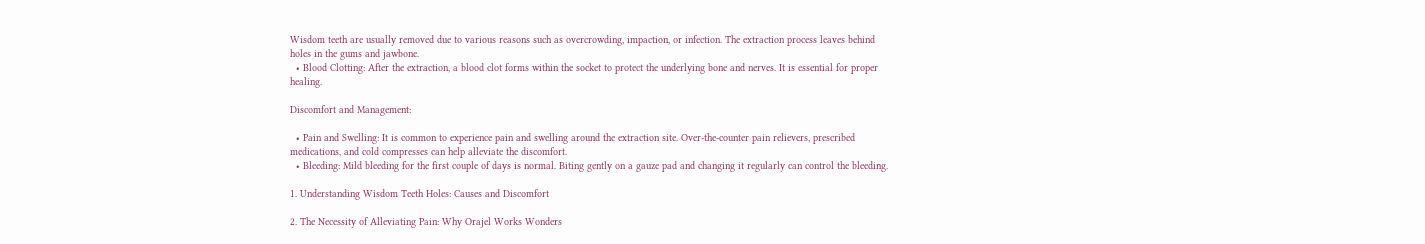Wisdom teeth are usually removed due to various reasons such as overcrowding, impaction, or infection. The extraction process leaves behind holes in the gums and jawbone.
  • Blood Clotting: After the extraction, a blood clot forms within the socket to protect the underlying bone and nerves. It is essential for proper healing.

Discomfort and Management:

  • Pain and Swelling: It is common to experience pain and swelling around the extraction site. Over-the-counter pain relievers, prescribed medications, and cold compresses can help alleviate the discomfort.
  • Bleeding: Mild bleeding for the first couple of days is normal. Biting gently on a gauze pad and changing it regularly can control the bleeding.

1. Understanding Wisdom Teeth Holes: Causes and Discomfort

2. The Necessity of Alleviating Pain: Why Orajel Works Wonders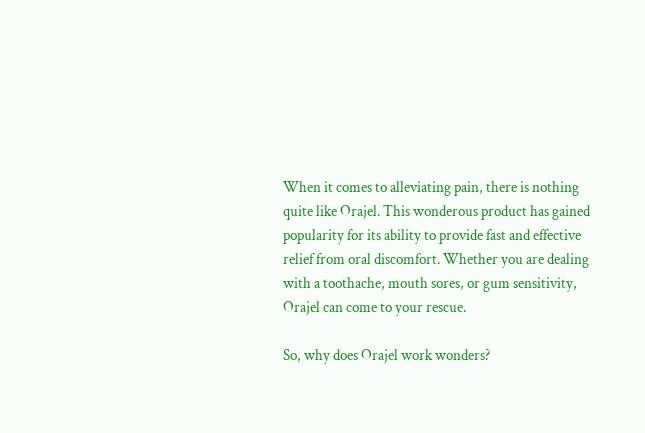When it comes to alleviating pain, there is nothing quite like Orajel. This wonderous product has gained popularity for its ability to provide fast and effective relief from oral discomfort. Whether you are dealing with a toothache, mouth sores, or gum sensitivity, Orajel can come to your rescue.

So, why does Orajel work wonders?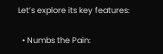Let’s explore its key features:

  • Numbs the Pain: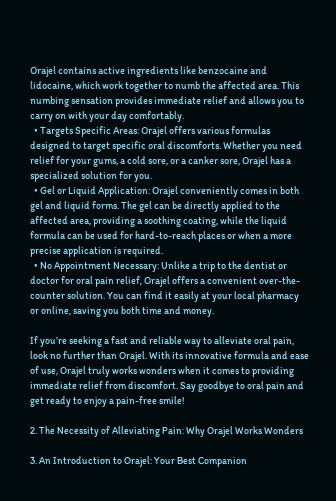Orajel contains active ingredients like benzocaine and lidocaine, which work together to numb the affected area. This numbing sensation provides immediate relief and allows you to carry on with your day comfortably.
  • Targets Specific Areas: Orajel offers various formulas designed to target specific oral discomforts. Whether you need relief for your gums, a cold sore, or a canker sore, Orajel has a specialized solution for you.
  • Gel or Liquid Application: Orajel conveniently comes in both gel and liquid forms. The gel can be directly applied to the affected area, providing a soothing coating, while the liquid formula can be used for hard-to-reach places or when a more precise application is required.
  • No Appointment Necessary: Unlike a trip to the dentist or doctor for oral pain relief, Orajel offers a convenient over-the-counter solution. You can find it easily at your local pharmacy or online, saving you both time and money.

If you’re seeking a fast and reliable way to alleviate oral pain, look no further than Orajel. With its innovative formula and ease of use, Orajel truly works wonders when it comes to providing immediate relief from discomfort. Say goodbye to oral pain and get ready to enjoy a pain-free smile!

2. The Necessity of Alleviating Pain: Why Orajel Works Wonders

3. An Introduction to Orajel: Your Best Companion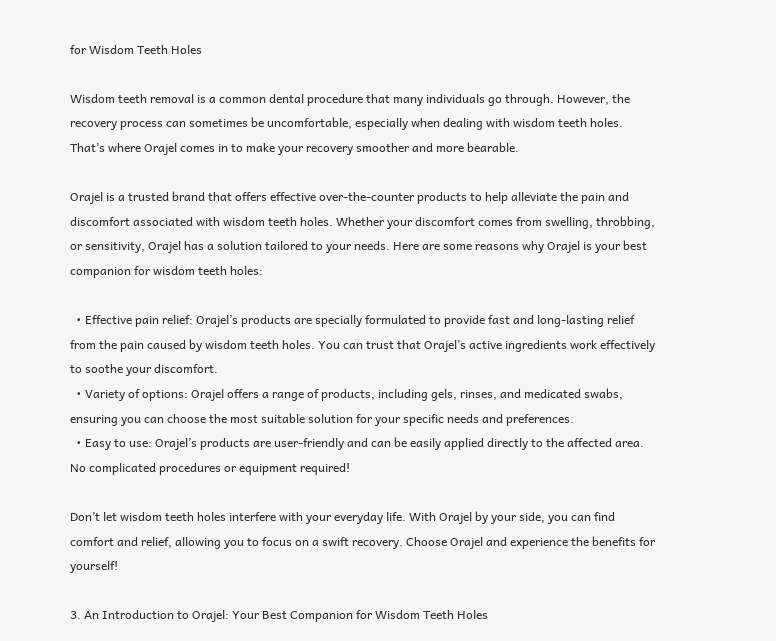for Wisdom Teeth Holes

Wisdom teeth removal is a common dental procedure that many individuals go through. However, the recovery process can sometimes be uncomfortable, especially when dealing with wisdom teeth holes. That’s where Orajel comes in to make your recovery smoother and more bearable.

Orajel is a trusted brand that offers effective over-the-counter products to help alleviate the pain and discomfort associated with wisdom teeth holes. Whether your discomfort comes from swelling, throbbing, or sensitivity, Orajel has a solution tailored to your needs. Here are some reasons why Orajel is your best companion for wisdom teeth holes:

  • Effective pain relief: Orajel’s products are specially formulated to provide fast and long-lasting relief from the pain caused by wisdom teeth holes. You can trust that Orajel’s active ingredients work effectively to soothe your discomfort.
  • Variety of options: Orajel offers a range of products, including gels, rinses, and medicated swabs, ensuring you can choose the most suitable solution for your specific needs and preferences.
  • Easy to use: Orajel’s products are user-friendly and can be easily applied directly to the affected area. No complicated procedures or equipment required!

Don’t let wisdom teeth holes interfere with your everyday life. With Orajel by your side, you can find comfort and relief, allowing you to focus on a swift recovery. Choose Orajel and experience the benefits for yourself!

3. An Introduction to Orajel: Your Best Companion for Wisdom Teeth Holes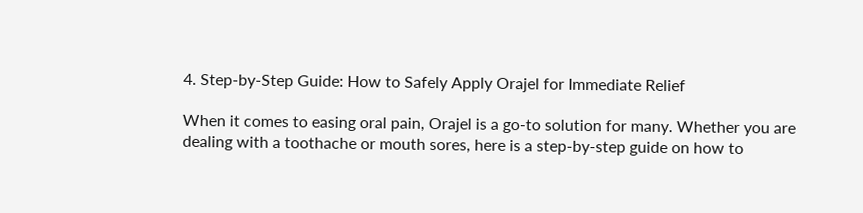4. Step-by-Step Guide: How to Safely Apply Orajel for Immediate Relief

When it comes to easing oral pain, Orajel is a go-to solution for many. Whether you are dealing with a toothache or mouth sores, here is a step-by-step guide on how to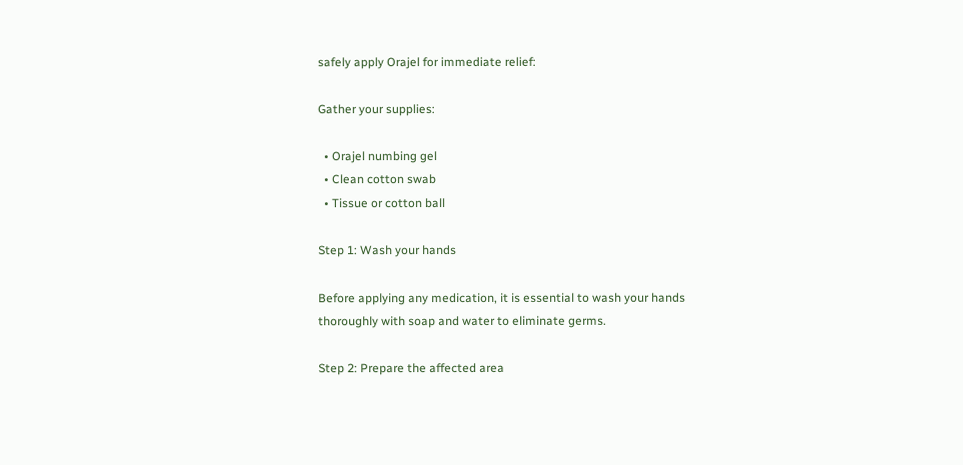safely apply Orajel for immediate relief:

Gather your supplies:

  • Orajel numbing gel
  • Clean cotton swab
  • Tissue or cotton ball

Step 1: Wash your hands

Before applying any medication, it is essential to wash your hands thoroughly with soap and water to eliminate germs.

Step 2: Prepare the affected area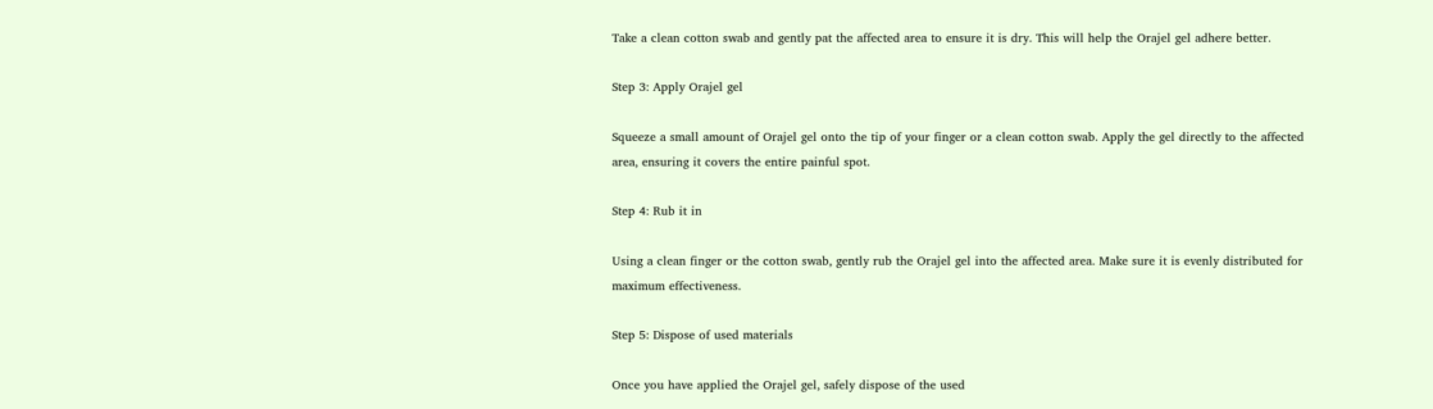Take a clean cotton swab and gently pat the affected area to ensure it is dry. This will help the Orajel gel adhere better.

Step 3: Apply Orajel gel

Squeeze a small amount of Orajel gel onto the tip of your finger or a clean cotton swab. Apply the gel directly to the affected area, ensuring it covers the entire painful spot.

Step 4: Rub it in

Using a clean finger or the cotton swab, gently rub the Orajel gel into the affected area. Make sure it is evenly distributed for maximum effectiveness.

Step 5: Dispose of used materials

Once you have applied the Orajel gel, safely dispose of the used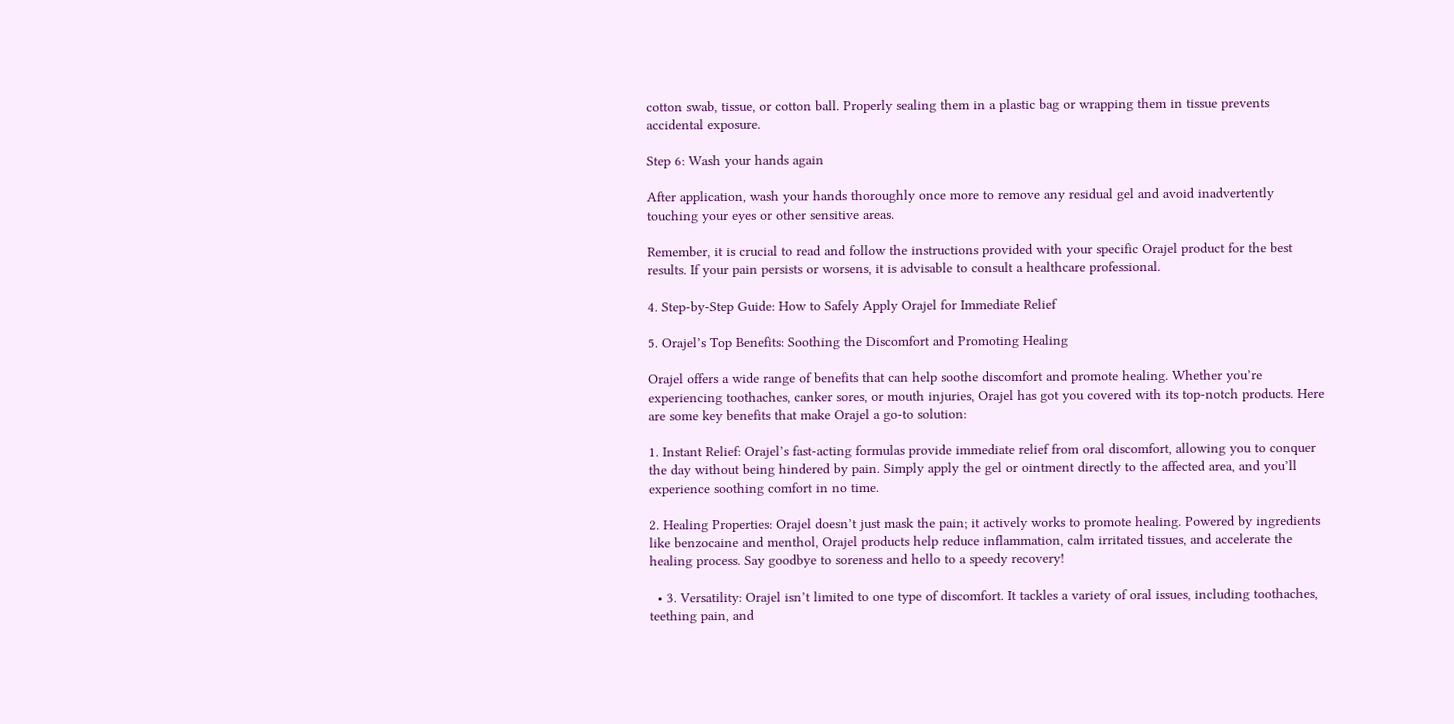cotton swab, tissue, or cotton ball. Properly sealing them in a plastic bag or wrapping them in tissue prevents accidental exposure.

Step 6: Wash your hands again

After application, wash your hands thoroughly once more to remove any residual gel and avoid inadvertently touching your eyes or other sensitive areas.

Remember, it is crucial to read and follow the instructions provided with your specific Orajel product for the best results. If your pain persists or worsens, it is advisable to consult a healthcare professional.

4. Step-by-Step Guide: How to Safely Apply Orajel for Immediate Relief

5. Orajel’s Top Benefits: Soothing the Discomfort and Promoting Healing

Orajel offers a wide range of benefits that can help soothe discomfort and promote healing. Whether you’re experiencing toothaches, canker sores, or mouth injuries, Orajel has got you covered with its top-notch products. Here are some key benefits that make Orajel a go-to solution:

1. Instant Relief: Orajel’s fast-acting formulas provide immediate relief from oral discomfort, allowing you to conquer the day without being hindered by pain. Simply apply the gel or ointment directly to the affected area, and you’ll experience soothing comfort in no time.

2. Healing Properties: Orajel doesn’t just mask the pain; it actively works to promote healing. Powered by ingredients like benzocaine and menthol, Orajel products help reduce inflammation, calm irritated tissues, and accelerate the healing process. Say goodbye to soreness and hello to a speedy recovery!

  • 3. Versatility: Orajel isn’t limited to one type of discomfort. It tackles a variety of oral issues, including toothaches, teething pain, and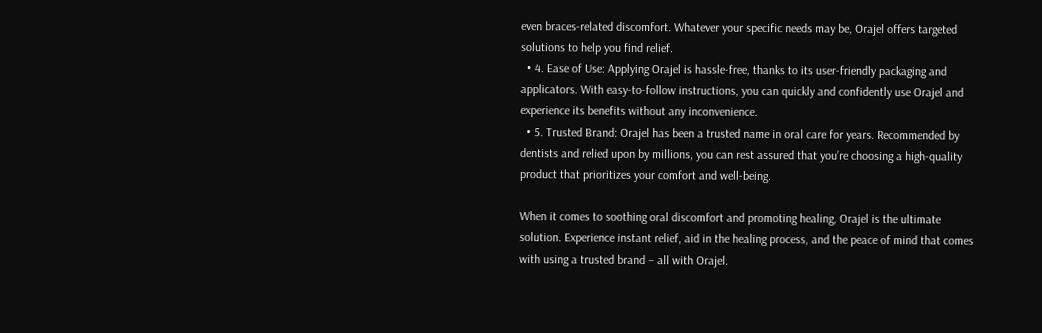even braces-related discomfort. Whatever your specific needs may be, Orajel offers targeted solutions to help you find relief.
  • 4. Ease of Use: Applying Orajel is hassle-free, thanks to its user-friendly packaging and applicators. With easy-to-follow instructions, you can quickly and confidently use Orajel and experience its benefits without any inconvenience.
  • 5. Trusted Brand: Orajel has been a trusted name in oral care for years. Recommended by dentists and relied upon by millions, you can rest assured that you’re choosing a high-quality product that prioritizes your comfort and well-being.

When it comes to soothing oral discomfort and promoting healing, Orajel is the ultimate solution. Experience instant relief, aid in the healing process, and the peace of mind that comes with using a trusted brand – all with Orajel.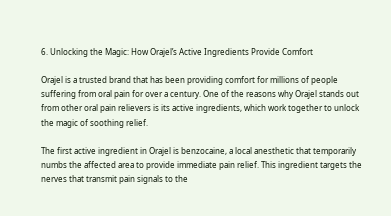6. Unlocking the Magic: How Orajel’s Active Ingredients Provide Comfort

Orajel is a trusted brand that has been providing comfort for millions of people suffering from oral pain for over a century. One of the reasons why Orajel stands out from other oral pain relievers is its active ingredients, which work together to unlock the magic of soothing relief.

The first active ingredient in Orajel is benzocaine, a local anesthetic that temporarily numbs the affected area to provide immediate pain relief. This ingredient targets the nerves that transmit pain signals to the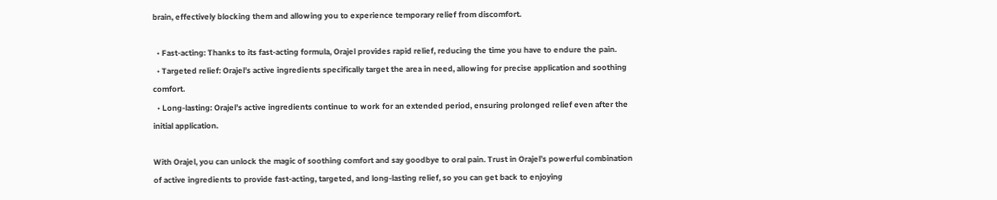brain, effectively blocking them and allowing you to experience temporary relief from discomfort.

  • Fast-acting: Thanks to its fast-acting formula, Orajel provides rapid relief, reducing the time you have to endure the pain.
  • Targeted relief: Orajel’s active ingredients specifically target the area in need, allowing for precise application and soothing comfort.
  • Long-lasting: Orajel’s active ingredients continue to work for an extended period, ensuring prolonged relief even after the initial application.

With Orajel, you can unlock the magic of soothing comfort and say goodbye to oral pain. Trust in Orajel’s powerful combination of active ingredients to provide fast-acting, targeted, and long-lasting relief, so you can get back to enjoying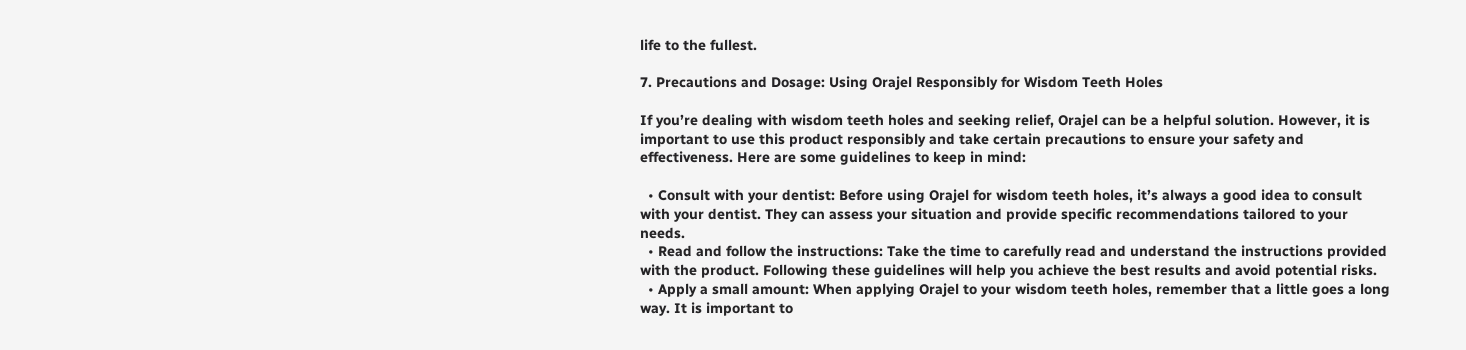life to the fullest.

7. Precautions and Dosage: Using Orajel Responsibly for Wisdom Teeth Holes

If you’re dealing with wisdom teeth holes and seeking relief, Orajel can be a helpful solution. However, it is important to use this product responsibly and take certain precautions to ensure your safety and effectiveness. Here are some guidelines to keep in mind:

  • Consult with your dentist: Before using Orajel for wisdom teeth holes, it’s always a good idea to consult with your dentist. They can assess your situation and provide specific recommendations tailored to your needs.
  • Read and follow the instructions: Take the time to carefully read and understand the instructions provided with the product. Following these guidelines will help you achieve the best results and avoid potential risks.
  • Apply a small amount: When applying Orajel to your wisdom teeth holes, remember that a little goes a long way. It is important to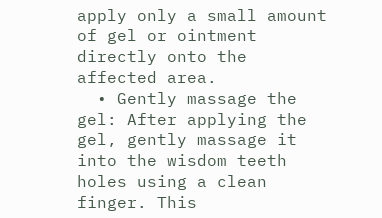apply only a small amount of gel or ointment directly onto the affected area.
  • Gently massage the gel: After applying the gel, gently massage it into the wisdom teeth holes using a clean finger. This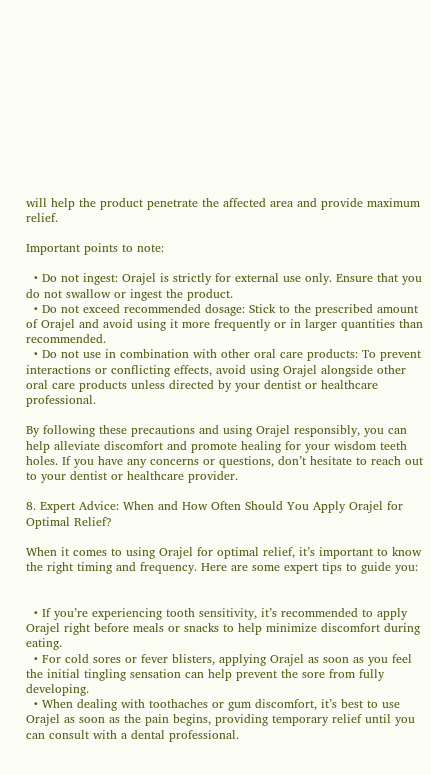will help the product penetrate the affected area and provide maximum relief.

Important points to note:

  • Do not ingest: Orajel is strictly for external use only. Ensure that you do not swallow or ingest the product.
  • Do not exceed recommended dosage: Stick to the prescribed amount of Orajel and avoid using it more frequently or in larger quantities than recommended.
  • Do not use in combination with other oral care products: To prevent interactions or conflicting effects, avoid using Orajel alongside other oral care products unless directed by your dentist or healthcare professional.

By following these precautions and using Orajel responsibly, you can help alleviate discomfort and promote healing for your wisdom teeth holes. If you have any concerns or questions, don’t hesitate to reach out to your dentist or healthcare provider.

8. Expert Advice: When and How Often Should You Apply Orajel for Optimal Relief?

When it comes to using Orajel for optimal relief, it’s important to know the right timing and frequency. Here are some expert tips to guide you:


  • If you’re experiencing tooth sensitivity, it’s recommended to apply Orajel right before meals or snacks to help minimize discomfort during eating.
  • For cold sores or fever blisters, applying Orajel as soon as you feel the initial tingling sensation can help prevent the sore from fully developing.
  • When dealing with toothaches or gum discomfort, it’s best to use Orajel as soon as the pain begins, providing temporary relief until you can consult with a dental professional.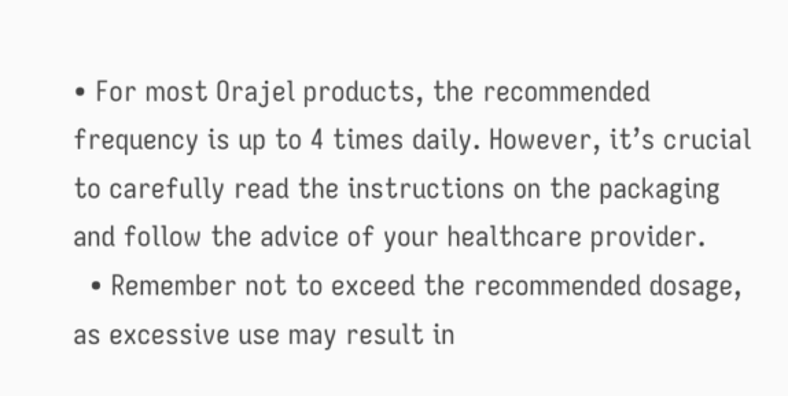• For most Orajel products, the recommended frequency is up to 4 times daily. However, it’s crucial to carefully read the instructions on the packaging and follow the advice of your healthcare provider.
  • Remember not to exceed the recommended dosage, as excessive use may result in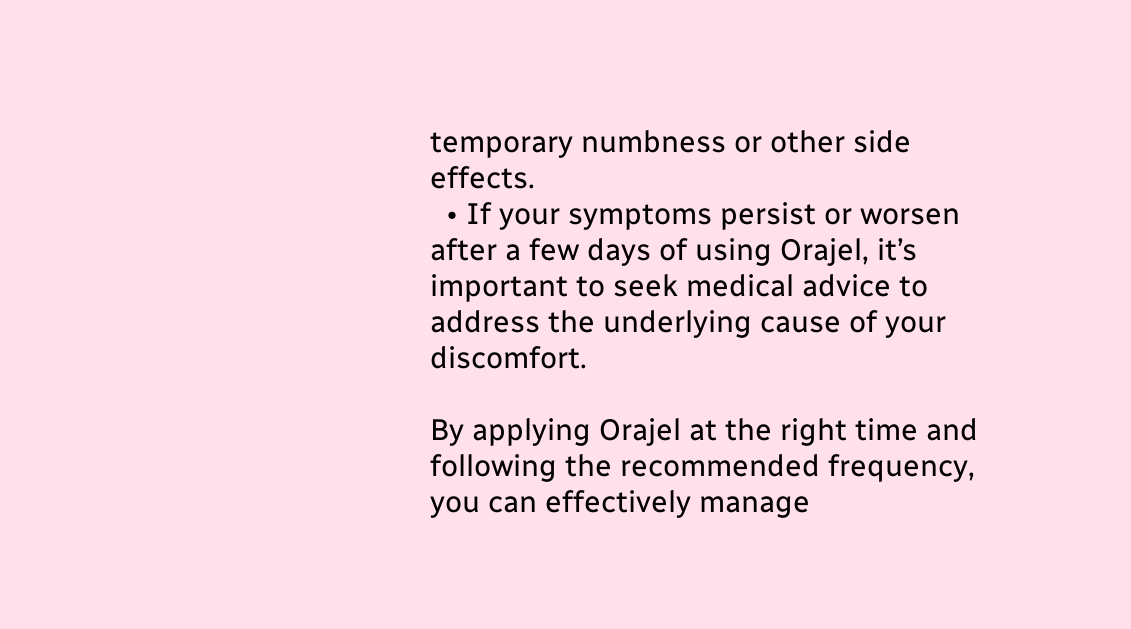temporary numbness or other side effects.
  • If your symptoms persist or worsen after a few days of using Orajel, it’s important to seek medical advice to address the underlying cause of your discomfort.

By applying Orajel at the right time and following the recommended frequency, you can effectively manage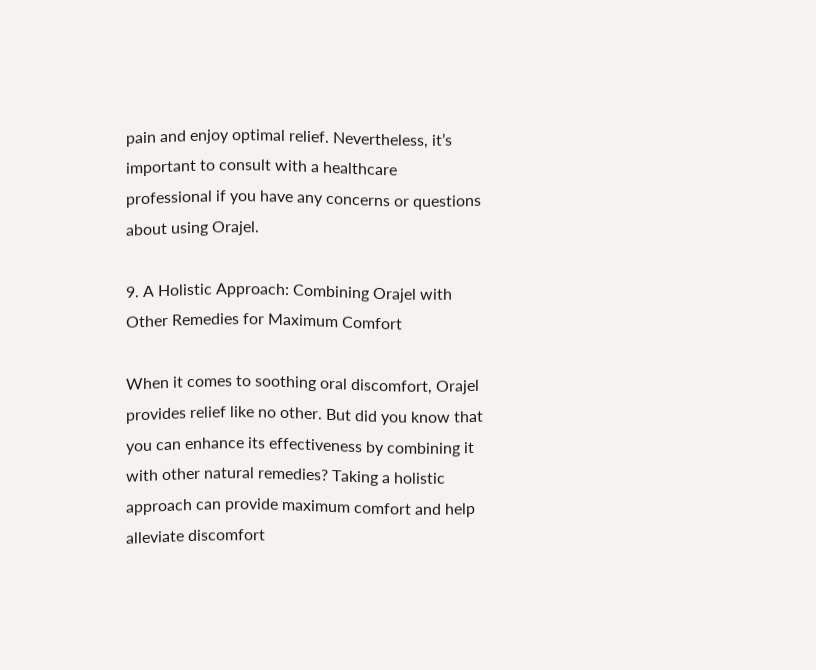pain and enjoy optimal relief. Nevertheless, it’s important to consult with a healthcare professional if you have any concerns or questions about using Orajel.

9. A Holistic Approach: Combining Orajel with Other Remedies for Maximum Comfort

When it comes to soothing oral discomfort, Orajel provides relief like no other. But did you know that you can enhance its effectiveness by combining it with other natural remedies? Taking a holistic approach can provide maximum comfort and help alleviate discomfort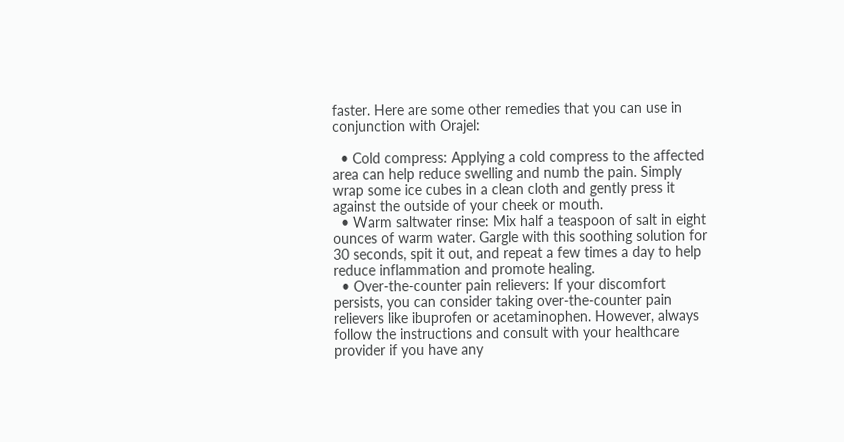faster. Here are some other remedies that you can use in conjunction with Orajel:

  • Cold compress: Applying a cold compress to the affected area can help reduce swelling and numb the pain. Simply wrap some ice cubes in a clean cloth and gently press it against the outside of your cheek or mouth.
  • Warm saltwater rinse: Mix half a teaspoon of salt in eight ounces of warm water. Gargle with this soothing solution for 30 seconds, spit it out, and repeat a few times a day to help reduce inflammation and promote healing.
  • Over-the-counter pain relievers: If your discomfort persists, you can consider taking over-the-counter pain relievers like ibuprofen or acetaminophen. However, always follow the instructions and consult with your healthcare provider if you have any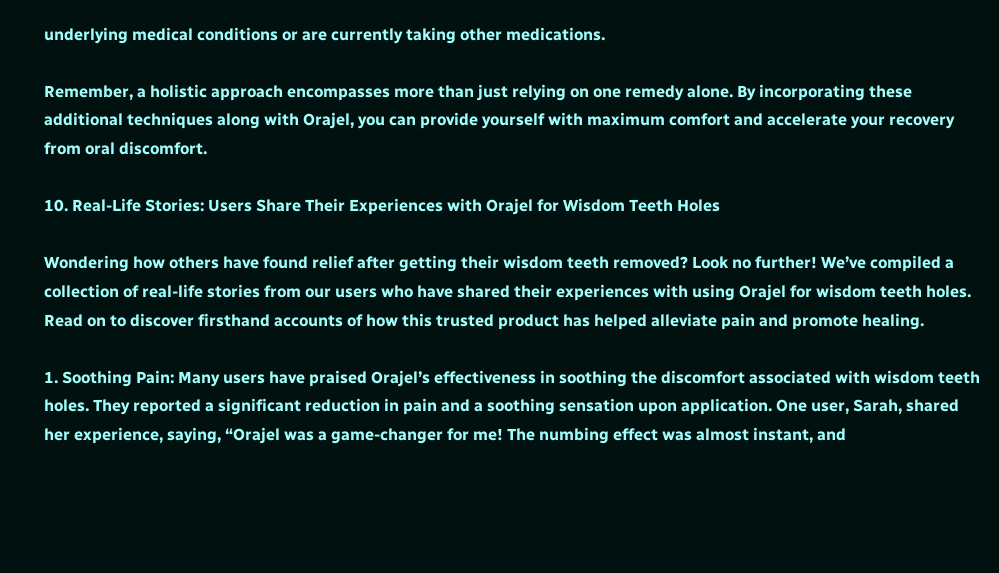underlying medical conditions or are currently taking other medications.

Remember, a holistic approach encompasses more than just relying on one remedy alone. By incorporating these additional techniques along with Orajel, you can provide yourself with maximum comfort and accelerate your recovery from oral discomfort.

10. Real-Life Stories: Users Share Their Experiences with Orajel for Wisdom Teeth Holes

Wondering how others have found relief after getting their wisdom teeth removed? Look no further! We’ve compiled a collection of real-life stories from our users who have shared their experiences with using Orajel for wisdom teeth holes. Read on to discover firsthand accounts of how this trusted product has helped alleviate pain and promote healing.

1. Soothing Pain: Many users have praised Orajel’s effectiveness in soothing the discomfort associated with wisdom teeth holes. They reported a significant reduction in pain and a soothing sensation upon application. One user, Sarah, shared her experience, saying, “Orajel was a game-changer for me! The numbing effect was almost instant, and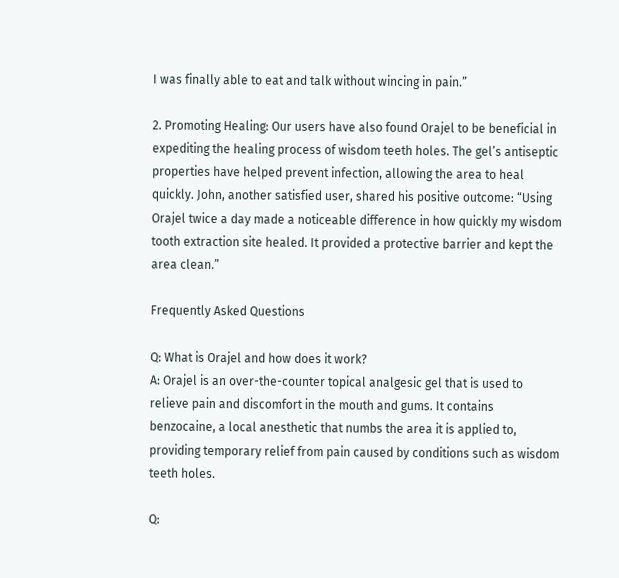I was finally able to eat and talk without wincing in pain.”

2. Promoting Healing: Our users have also found Orajel to be beneficial in expediting the healing process of wisdom teeth holes. The gel’s antiseptic properties have helped prevent infection, allowing the area to heal quickly. John, another satisfied user, shared his positive outcome: “Using Orajel twice a day made a noticeable difference in how quickly my wisdom tooth extraction site healed. It provided a protective barrier and kept the area clean.”

Frequently Asked Questions

Q: What is Orajel and how does it work?
A: Orajel is an over-the-counter topical analgesic gel that is used to relieve pain and discomfort in the mouth and gums. It contains benzocaine, a local anesthetic that numbs the area it is applied to, providing temporary relief from pain caused by conditions such as wisdom teeth holes.

Q: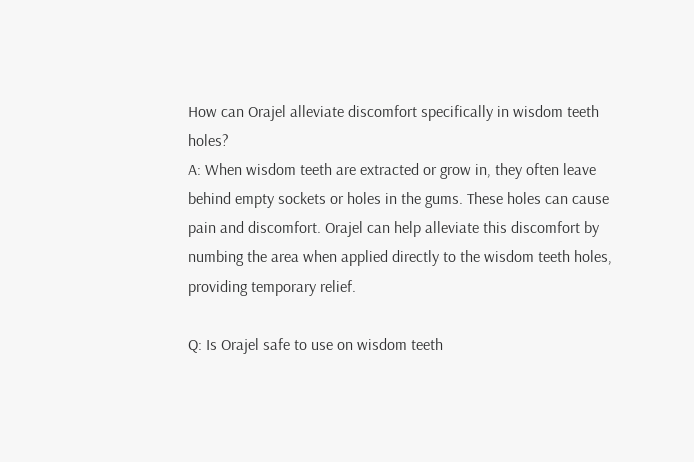How can Orajel alleviate discomfort specifically in wisdom teeth holes?
A: When wisdom teeth are extracted or grow in, they often leave behind empty sockets or holes in the gums. These holes can cause pain and discomfort. Orajel can help alleviate this discomfort by numbing the area when applied directly to the wisdom teeth holes, providing temporary relief.

Q: Is Orajel safe to use on wisdom teeth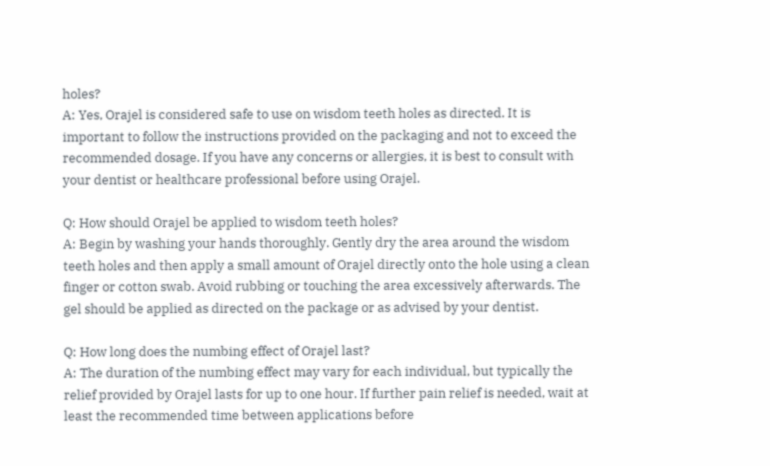holes?
A: Yes, Orajel is considered safe to use on wisdom teeth holes as directed. It is important to follow the instructions provided on the packaging and not to exceed the recommended dosage. If you have any concerns or allergies, it is best to consult with your dentist or healthcare professional before using Orajel.

Q: How should Orajel be applied to wisdom teeth holes?
A: Begin by washing your hands thoroughly. Gently dry the area around the wisdom teeth holes and then apply a small amount of Orajel directly onto the hole using a clean finger or cotton swab. Avoid rubbing or touching the area excessively afterwards. The gel should be applied as directed on the package or as advised by your dentist.

Q: How long does the numbing effect of Orajel last?
A: The duration of the numbing effect may vary for each individual, but typically the relief provided by Orajel lasts for up to one hour. If further pain relief is needed, wait at least the recommended time between applications before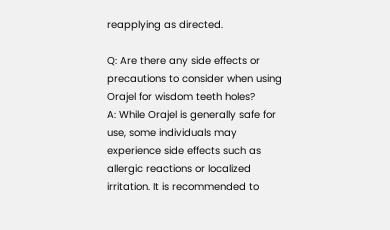reapplying as directed.

Q: Are there any side effects or precautions to consider when using Orajel for wisdom teeth holes?
A: While Orajel is generally safe for use, some individuals may experience side effects such as allergic reactions or localized irritation. It is recommended to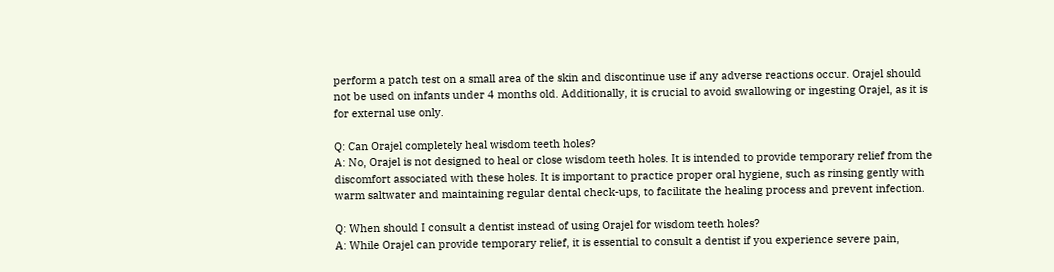perform a patch test on a small area of the skin and discontinue use if any adverse reactions occur. Orajel should not be used on infants under 4 months old. Additionally, it is crucial to avoid swallowing or ingesting Orajel, as it is for external use only.

Q: Can Orajel completely heal wisdom teeth holes?
A: No, Orajel is not designed to heal or close wisdom teeth holes. It is intended to provide temporary relief from the discomfort associated with these holes. It is important to practice proper oral hygiene, such as rinsing gently with warm saltwater and maintaining regular dental check-ups, to facilitate the healing process and prevent infection.

Q: When should I consult a dentist instead of using Orajel for wisdom teeth holes?
A: While Orajel can provide temporary relief, it is essential to consult a dentist if you experience severe pain,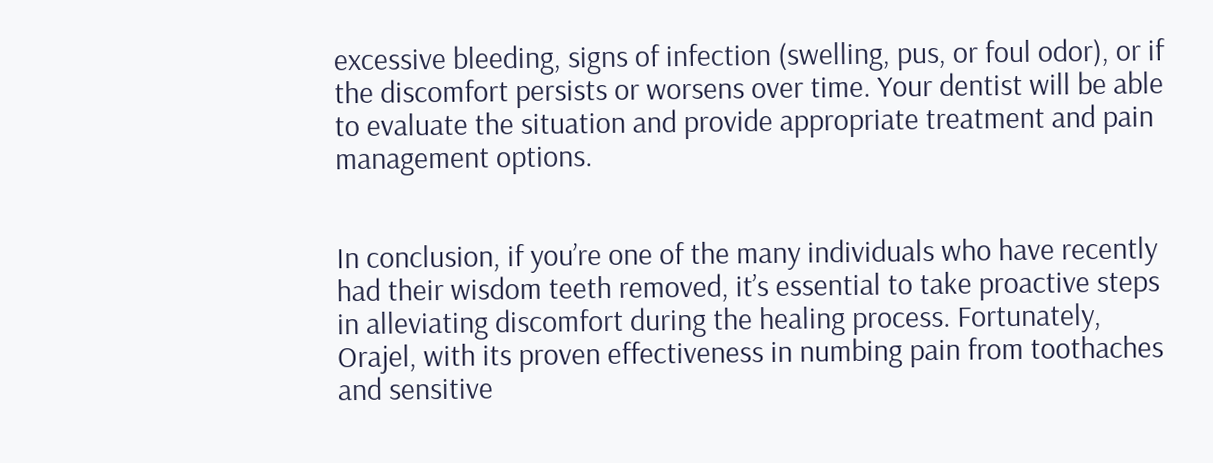excessive bleeding, signs of infection (swelling, pus, or foul odor), or if the discomfort persists or worsens over time. Your dentist will be able to evaluate the situation and provide appropriate treatment and pain management options.


In conclusion, if you’re one of the many individuals who have recently had their wisdom teeth removed, it’s essential to take proactive steps in alleviating discomfort during the healing process. Fortunately, Orajel, with its proven effectiveness in numbing pain from toothaches and sensitive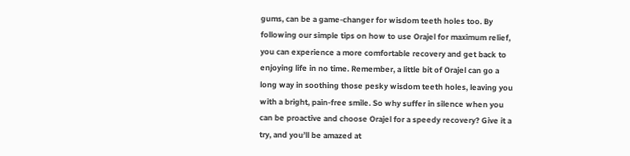gums, can be a game-changer for wisdom teeth holes too. By following our simple tips on how to use Orajel for maximum relief, you can experience a more comfortable recovery and get back to enjoying life in no time. Remember, a little bit of Orajel can go a long way in soothing those pesky wisdom teeth holes, leaving you with a bright, pain-free smile. So why suffer in silence when you can be proactive and choose Orajel for a speedy recovery? Give it a try, and you’ll be amazed at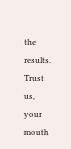the results. Trust us, your mouth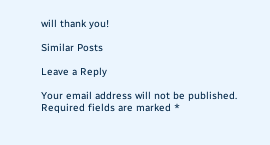will thank you!

Similar Posts

Leave a Reply

Your email address will not be published. Required fields are marked *